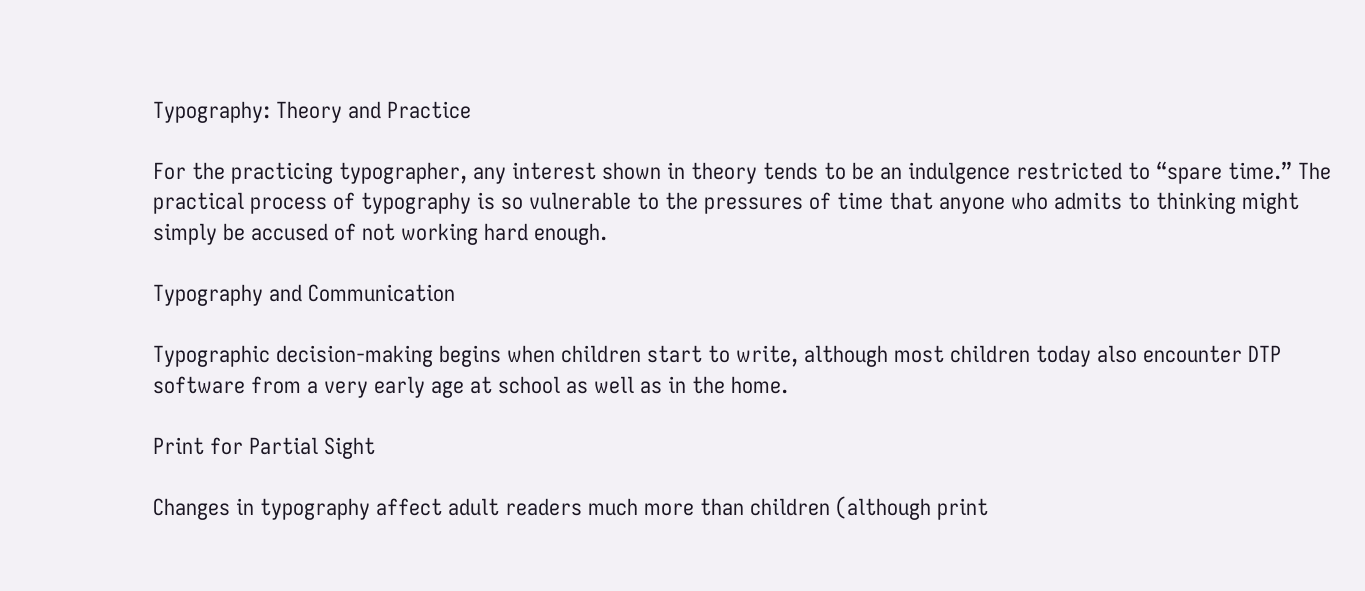Typography: Theory and Practice

For the practicing typographer, any interest shown in theory tends to be an indulgence restricted to “spare time.” The practical process of typography is so vulnerable to the pressures of time that anyone who admits to thinking might simply be accused of not working hard enough.

Typography and Communication

Typographic decision-making begins when children start to write, although most children today also encounter DTP software from a very early age at school as well as in the home.

Print for Partial Sight

Changes in typography affect adult readers much more than children (although print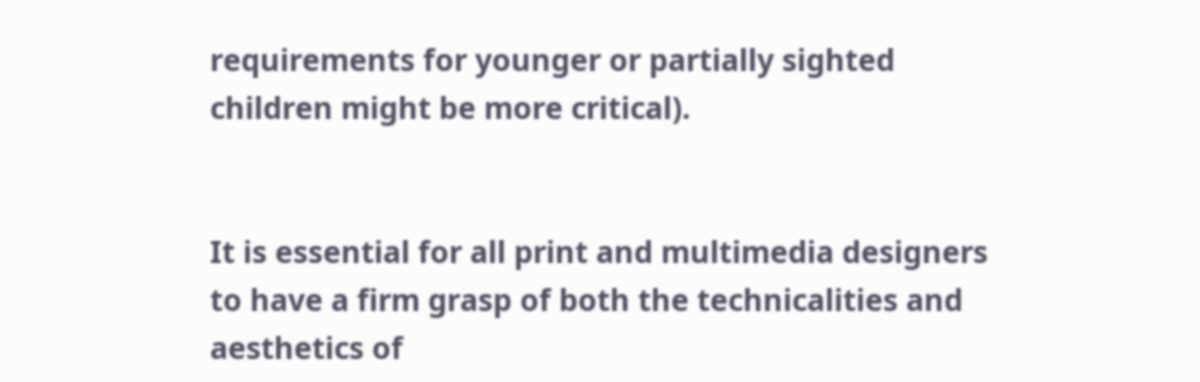requirements for younger or partially sighted children might be more critical).


It is essential for all print and multimedia designers to have a firm grasp of both the technicalities and aesthetics of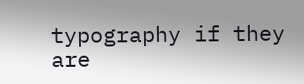typography if they are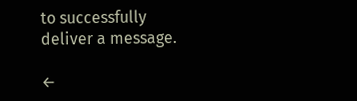to successfully deliver a message.

←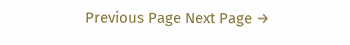Previous Page Next Page →